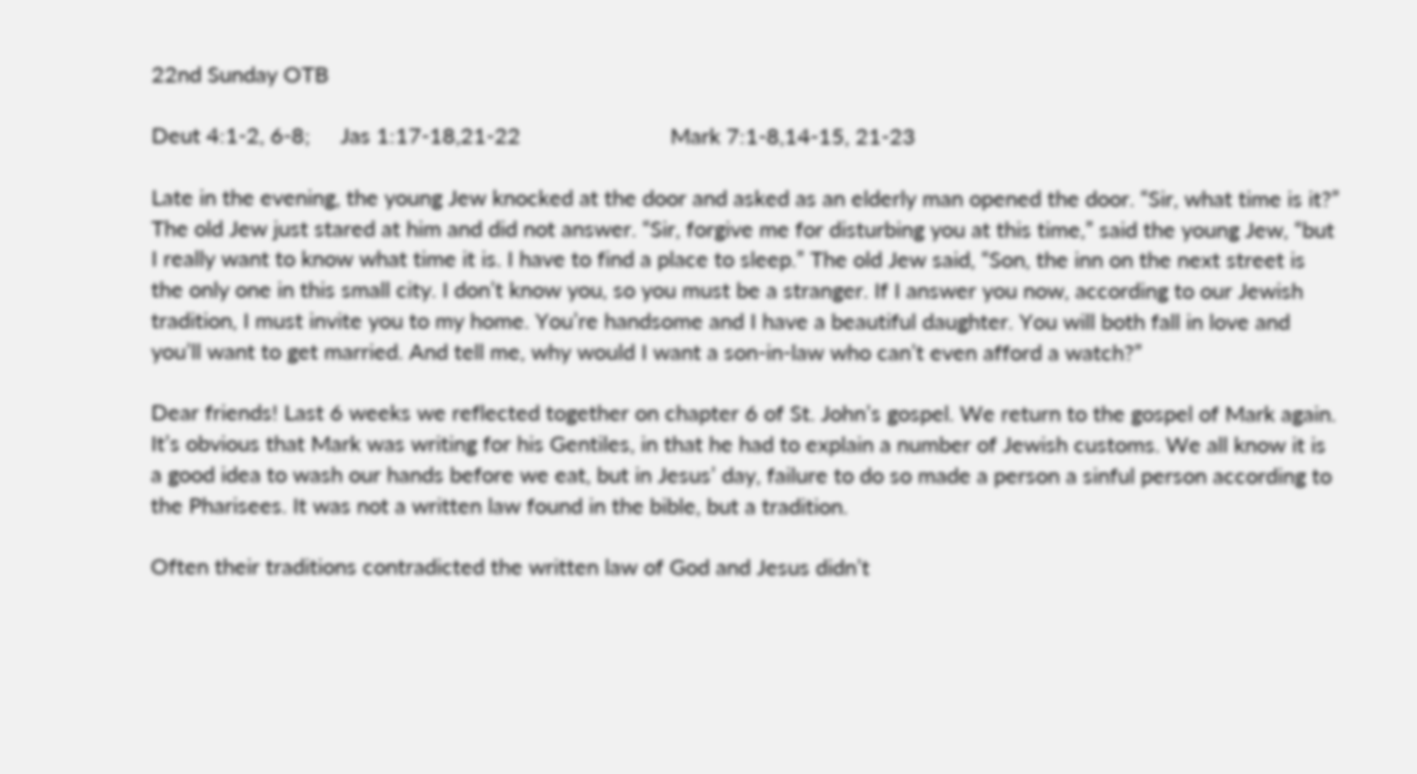22nd Sunday OTB

Deut 4:1-2, 6-8;     Jas 1:17-18,21-22                         Mark 7:1-8,14-15, 21-23

Late in the evening, the young Jew knocked at the door and asked as an elderly man opened the door. “Sir, what time is it?” The old Jew just stared at him and did not answer. “Sir, forgive me for disturbing you at this time,” said the young Jew, “but I really want to know what time it is. I have to find a place to sleep.” The old Jew said, “Son, the inn on the next street is the only one in this small city. I don’t know you, so you must be a stranger. If I answer you now, according to our Jewish tradition, I must invite you to my home. You’re handsome and I have a beautiful daughter. You will both fall in love and you’ll want to get married. And tell me, why would I want a son-in-law who can’t even afford a watch?”

Dear friends! Last 6 weeks we reflected together on chapter 6 of St. John’s gospel. We return to the gospel of Mark again. It’s obvious that Mark was writing for his Gentiles, in that he had to explain a number of Jewish customs. We all know it is a good idea to wash our hands before we eat, but in Jesus’ day, failure to do so made a person a sinful person according to the Pharisees. It was not a written law found in the bible, but a tradition.

Often their traditions contradicted the written law of God and Jesus didn’t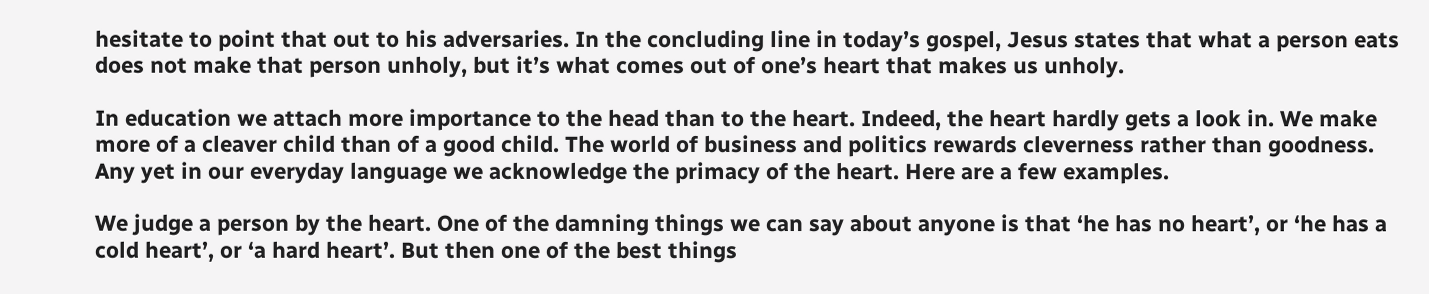hesitate to point that out to his adversaries. In the concluding line in today’s gospel, Jesus states that what a person eats does not make that person unholy, but it’s what comes out of one’s heart that makes us unholy.

In education we attach more importance to the head than to the heart. Indeed, the heart hardly gets a look in. We make more of a cleaver child than of a good child. The world of business and politics rewards cleverness rather than goodness. Any yet in our everyday language we acknowledge the primacy of the heart. Here are a few examples.

We judge a person by the heart. One of the damning things we can say about anyone is that ‘he has no heart’, or ‘he has a cold heart’, or ‘a hard heart’. But then one of the best things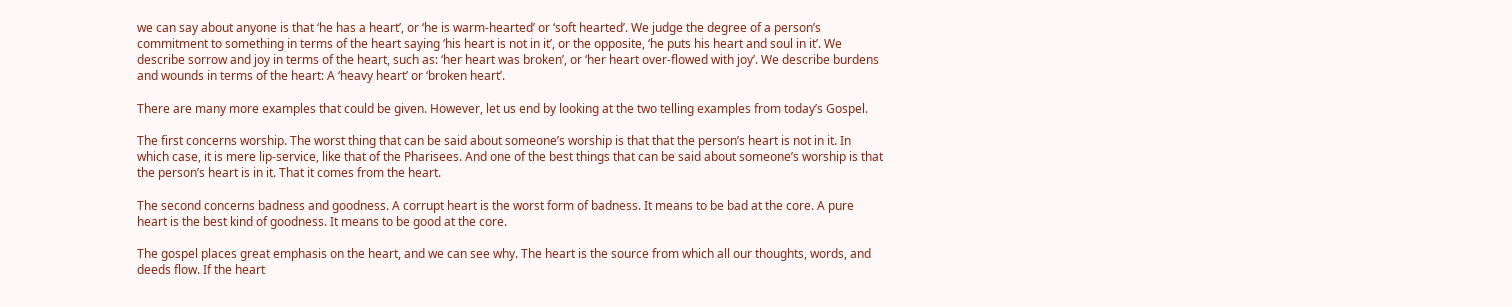we can say about anyone is that ‘he has a heart’, or ‘he is warm-hearted’ or ‘soft hearted’. We judge the degree of a person’s commitment to something in terms of the heart saying ‘his heart is not in it’, or the opposite, ‘he puts his heart and soul in it’. We describe sorrow and joy in terms of the heart, such as: ‘her heart was broken’, or ‘her heart over-flowed with joy’. We describe burdens and wounds in terms of the heart: A ‘heavy heart’ or ‘broken heart’.

There are many more examples that could be given. However, let us end by looking at the two telling examples from today’s Gospel.

The first concerns worship. The worst thing that can be said about someone’s worship is that that the person’s heart is not in it. In which case, it is mere lip-service, like that of the Pharisees. And one of the best things that can be said about someone’s worship is that the person’s heart is in it. That it comes from the heart.

The second concerns badness and goodness. A corrupt heart is the worst form of badness. It means to be bad at the core. A pure heart is the best kind of goodness. It means to be good at the core.

The gospel places great emphasis on the heart, and we can see why. The heart is the source from which all our thoughts, words, and deeds flow. If the heart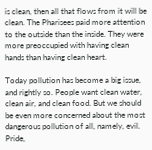is clean, then all that flows from it will be clean. The Pharisees paid more attention to the outside than the inside. They were more preoccupied with having clean hands than having clean heart.

Today pollution has become a big issue, and rightly so. People want clean water, clean air, and clean food. But we should be even more concerned about the most dangerous pollution of all, namely, evil. Pride,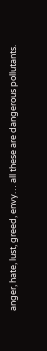anger, hate, lust, greed, envy… all these are dangerous pollutants.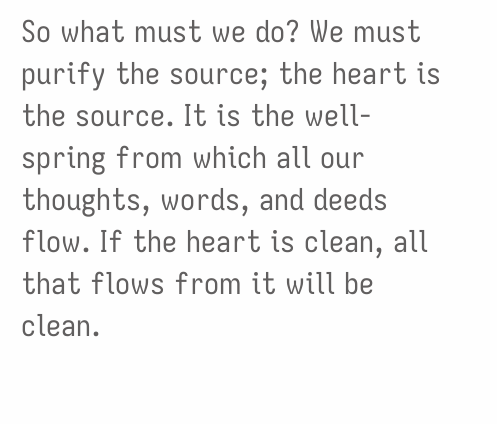So what must we do? We must purify the source; the heart is the source. It is the well-spring from which all our thoughts, words, and deeds flow. If the heart is clean, all that flows from it will be clean.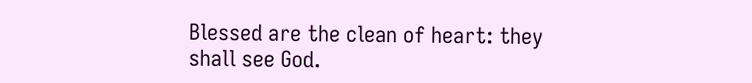Blessed are the clean of heart: they shall see God.